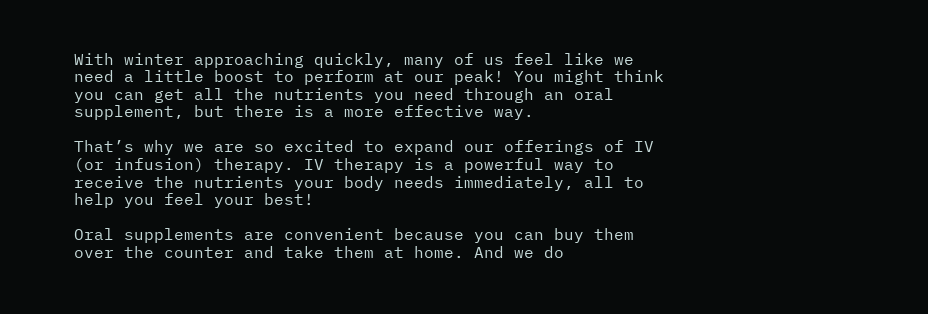With winter approaching quickly, many of us feel like we need a little boost to perform at our peak! You might think you can get all the nutrients you need through an oral supplement, but there is a more effective way.

That’s why we are so excited to expand our offerings of IV (or infusion) therapy. IV therapy is a powerful way to receive the nutrients your body needs immediately, all to help you feel your best!

Oral supplements are convenient because you can buy them over the counter and take them at home. And we do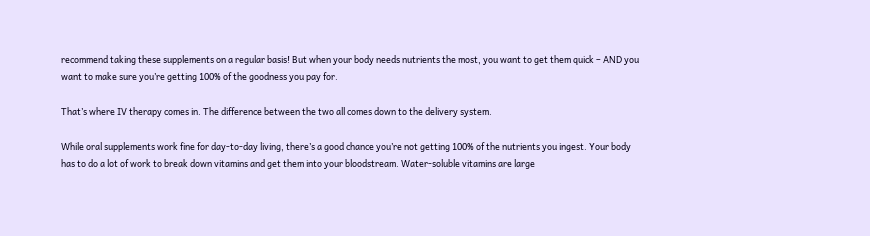recommend taking these supplements on a regular basis! But when your body needs nutrients the most, you want to get them quick – AND you want to make sure you’re getting 100% of the goodness you pay for.

That’s where IV therapy comes in. The difference between the two all comes down to the delivery system.

While oral supplements work fine for day-to-day living, there’s a good chance you’re not getting 100% of the nutrients you ingest. Your body has to do a lot of work to break down vitamins and get them into your bloodstream. Water-soluble vitamins are large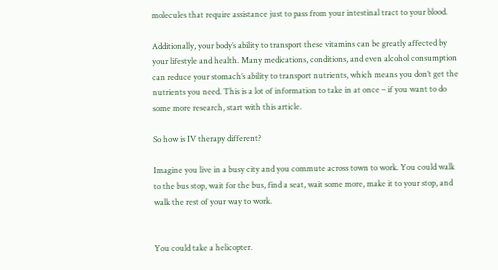molecules that require assistance just to pass from your intestinal tract to your blood.

Additionally, your body’s ability to transport these vitamins can be greatly affected by your lifestyle and health. Many medications, conditions, and even alcohol consumption can reduce your stomach’s ability to transport nutrients, which means you don’t get the nutrients you need. This is a lot of information to take in at once – if you want to do some more research, start with this article.

So how is IV therapy different?

Imagine you live in a busy city and you commute across town to work. You could walk to the bus stop, wait for the bus, find a seat, wait some more, make it to your stop, and walk the rest of your way to work.


You could take a helicopter.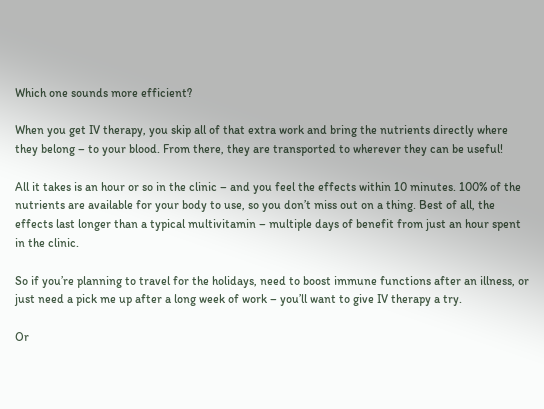Which one sounds more efficient?

When you get IV therapy, you skip all of that extra work and bring the nutrients directly where they belong – to your blood. From there, they are transported to wherever they can be useful!

All it takes is an hour or so in the clinic – and you feel the effects within 10 minutes. 100% of the nutrients are available for your body to use, so you don’t miss out on a thing. Best of all, the effects last longer than a typical multivitamin – multiple days of benefit from just an hour spent in the clinic.

So if you’re planning to travel for the holidays, need to boost immune functions after an illness, or just need a pick me up after a long week of work – you’ll want to give IV therapy a try.

Or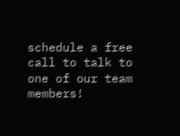schedule a free call to talk to one of our team members!